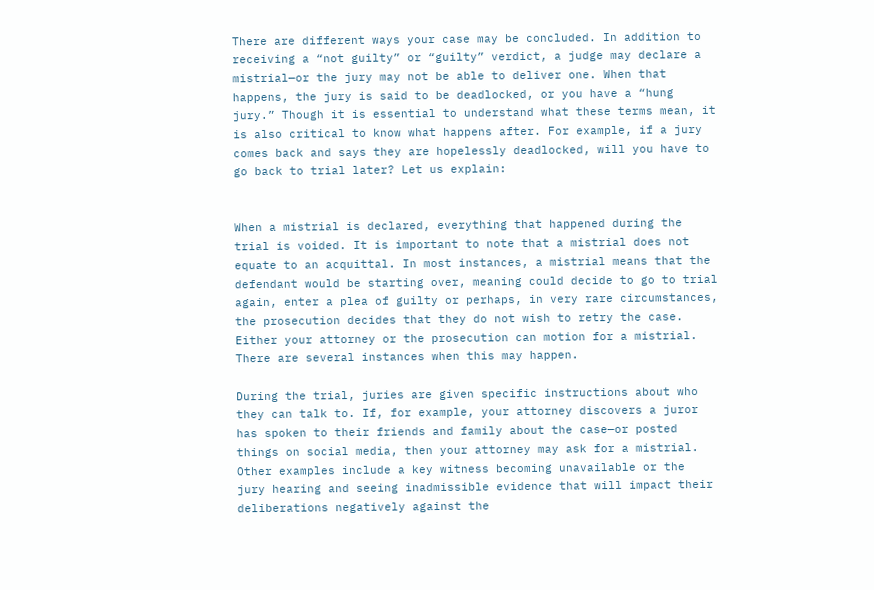There are different ways your case may be concluded. In addition to receiving a “not guilty” or “guilty” verdict, a judge may declare a mistrial—or the jury may not be able to deliver one. When that happens, the jury is said to be deadlocked, or you have a “hung jury.” Though it is essential to understand what these terms mean, it is also critical to know what happens after. For example, if a jury comes back and says they are hopelessly deadlocked, will you have to go back to trial later? Let us explain:


When a mistrial is declared, everything that happened during the trial is voided. It is important to note that a mistrial does not equate to an acquittal. In most instances, a mistrial means that the defendant would be starting over, meaning could decide to go to trial again, enter a plea of guilty or perhaps, in very rare circumstances, the prosecution decides that they do not wish to retry the case. Either your attorney or the prosecution can motion for a mistrial. There are several instances when this may happen.

During the trial, juries are given specific instructions about who they can talk to. If, for example, your attorney discovers a juror has spoken to their friends and family about the case—or posted things on social media, then your attorney may ask for a mistrial. Other examples include a key witness becoming unavailable or the  jury hearing and seeing inadmissible evidence that will impact their deliberations negatively against the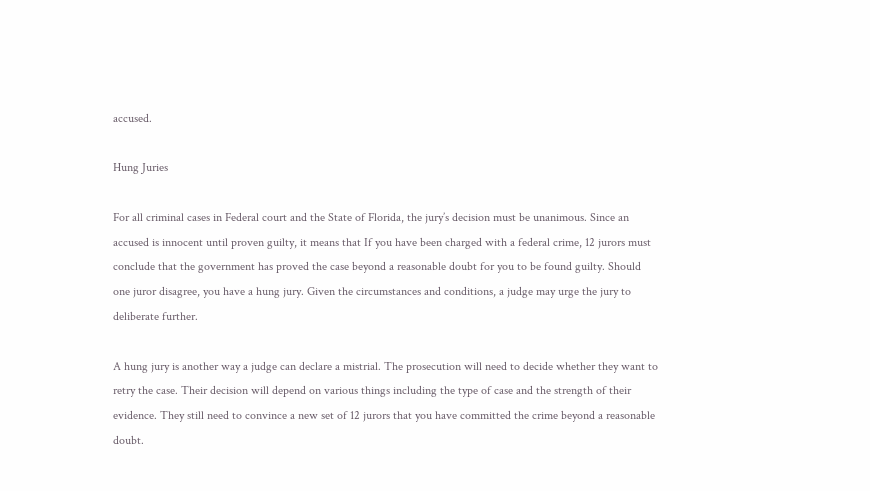accused.

Hung Juries

For all criminal cases in Federal court and the State of Florida, the jury’s decision must be unanimous. Since an accused is innocent until proven guilty, it means that If you have been charged with a federal crime, 12 jurors must conclude that the government has proved the case beyond a reasonable doubt for you to be found guilty. Should one juror disagree, you have a hung jury. Given the circumstances and conditions, a judge may urge the jury to deliberate further.

A hung jury is another way a judge can declare a mistrial. The prosecution will need to decide whether they want to retry the case. Their decision will depend on various things including the type of case and the strength of their evidence. They still need to convince a new set of 12 jurors that you have committed the crime beyond a reasonable doubt.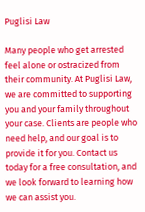Puglisi Law

Many people who get arrested feel alone or ostracized from their community. At Puglisi Law, we are committed to supporting you and your family throughout your case. Clients are people who need help, and our goal is to provide it for you. Contact us today for a free consultation, and we look forward to learning how we can assist you.